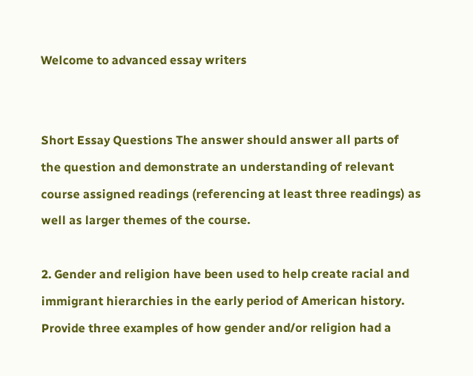Welcome to advanced essay writers


Short Essay Questions The answer should answer all parts of the question and demonstrate an understanding of relevant course assigned readings (referencing at least three readings) as well as larger themes of the course.

2. Gender and religion have been used to help create racial and immigrant hierarchies in the early period of American history. Provide three examples of how gender and/or religion had a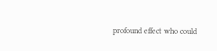profound effect who could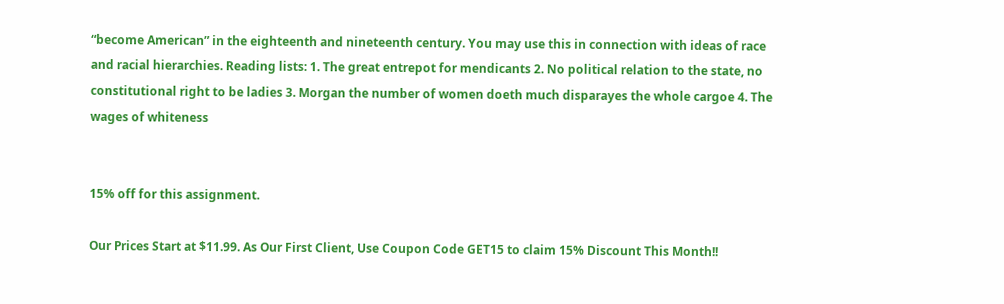“become American” in the eighteenth and nineteenth century. You may use this in connection with ideas of race and racial hierarchies. Reading lists: 1. The great entrepot for mendicants 2. No political relation to the state, no constitutional right to be ladies 3. Morgan the number of women doeth much disparayes the whole cargoe 4. The wages of whiteness


15% off for this assignment.

Our Prices Start at $11.99. As Our First Client, Use Coupon Code GET15 to claim 15% Discount This Month!!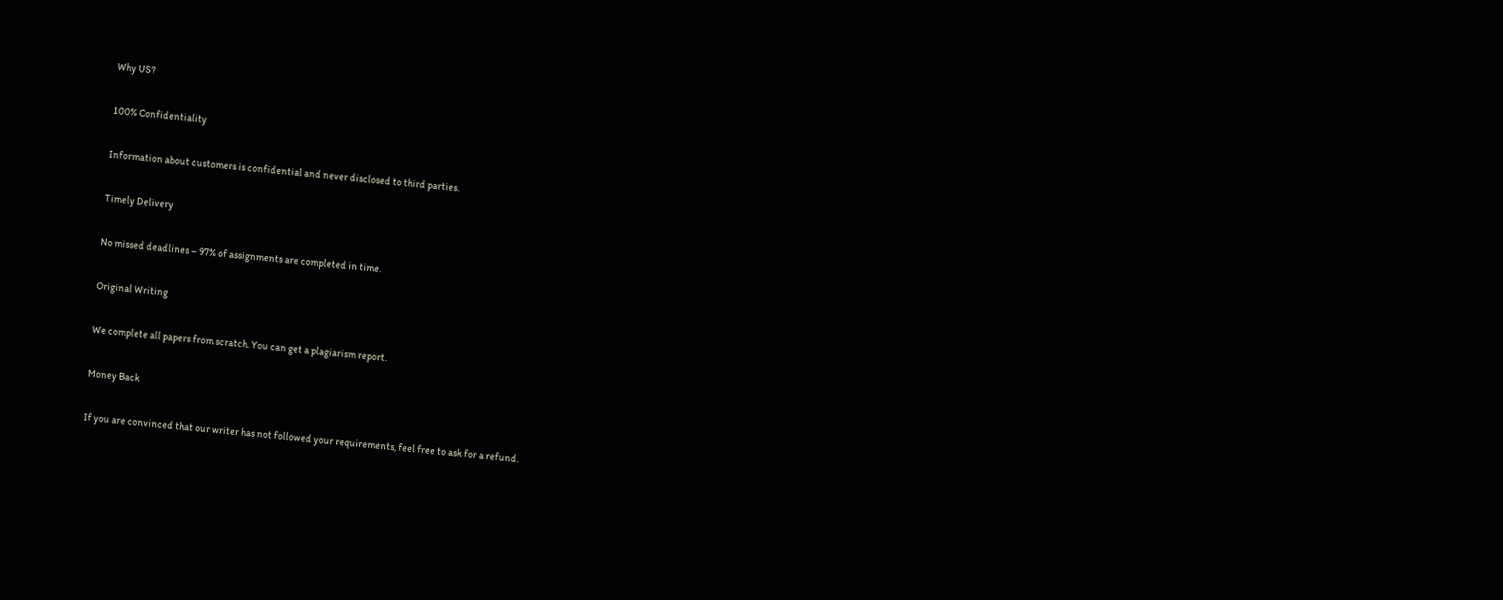Why US?

100% Confidentiality

Information about customers is confidential and never disclosed to third parties.

Timely Delivery

No missed deadlines – 97% of assignments are completed in time.

Original Writing

We complete all papers from scratch. You can get a plagiarism report.

Money Back

If you are convinced that our writer has not followed your requirements, feel free to ask for a refund.